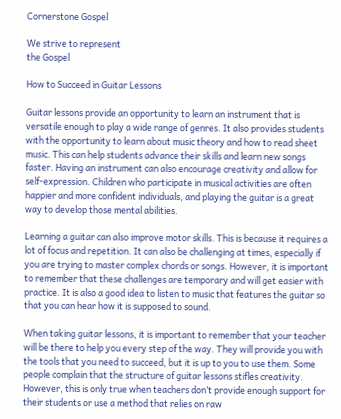Cornerstone Gospel

We strive to represent
the Gospel

How to Succeed in Guitar Lessons

Guitar lessons provide an opportunity to learn an instrument that is versatile enough to play a wide range of genres. It also provides students with the opportunity to learn about music theory and how to read sheet music. This can help students advance their skills and learn new songs faster. Having an instrument can also encourage creativity and allow for self-expression. Children who participate in musical activities are often happier and more confident individuals, and playing the guitar is a great way to develop those mental abilities.

Learning a guitar can also improve motor skills. This is because it requires a lot of focus and repetition. It can also be challenging at times, especially if you are trying to master complex chords or songs. However, it is important to remember that these challenges are temporary and will get easier with practice. It is also a good idea to listen to music that features the guitar so that you can hear how it is supposed to sound.

When taking guitar lessons, it is important to remember that your teacher will be there to help you every step of the way. They will provide you with the tools that you need to succeed, but it is up to you to use them. Some people complain that the structure of guitar lessons stifles creativity. However, this is only true when teachers don’t provide enough support for their students or use a method that relies on raw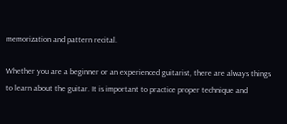memorization and pattern recital.

Whether you are a beginner or an experienced guitarist, there are always things to learn about the guitar. It is important to practice proper technique and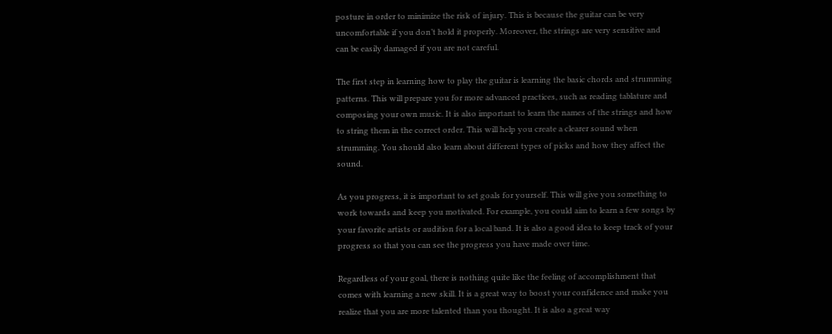posture in order to minimize the risk of injury. This is because the guitar can be very uncomfortable if you don’t hold it properly. Moreover, the strings are very sensitive and can be easily damaged if you are not careful.

The first step in learning how to play the guitar is learning the basic chords and strumming patterns. This will prepare you for more advanced practices, such as reading tablature and composing your own music. It is also important to learn the names of the strings and how to string them in the correct order. This will help you create a clearer sound when strumming. You should also learn about different types of picks and how they affect the sound.

As you progress, it is important to set goals for yourself. This will give you something to work towards and keep you motivated. For example, you could aim to learn a few songs by your favorite artists or audition for a local band. It is also a good idea to keep track of your progress so that you can see the progress you have made over time.

Regardless of your goal, there is nothing quite like the feeling of accomplishment that comes with learning a new skill. It is a great way to boost your confidence and make you realize that you are more talented than you thought. It is also a great way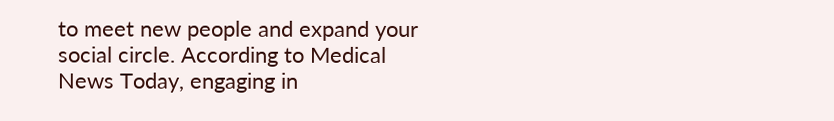to meet new people and expand your social circle. According to Medical News Today, engaging in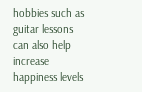hobbies such as guitar lessons can also help increase happiness levels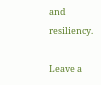and resiliency.

Leave a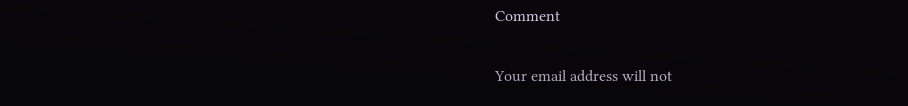Comment

Your email address will not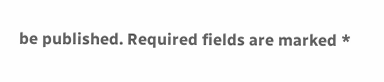be published. Required fields are marked *